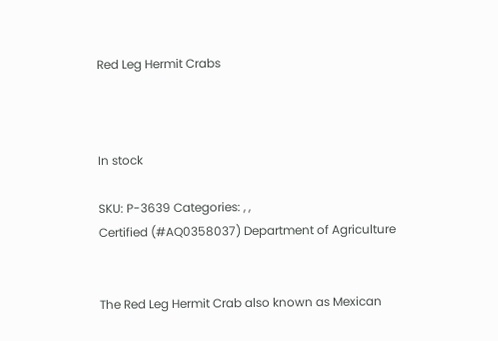Red Leg Hermit Crabs



In stock

SKU: P-3639 Categories: , ,
Certified (#AQ0358037) Department of Agriculture


The Red Leg Hermit Crab also known as Mexican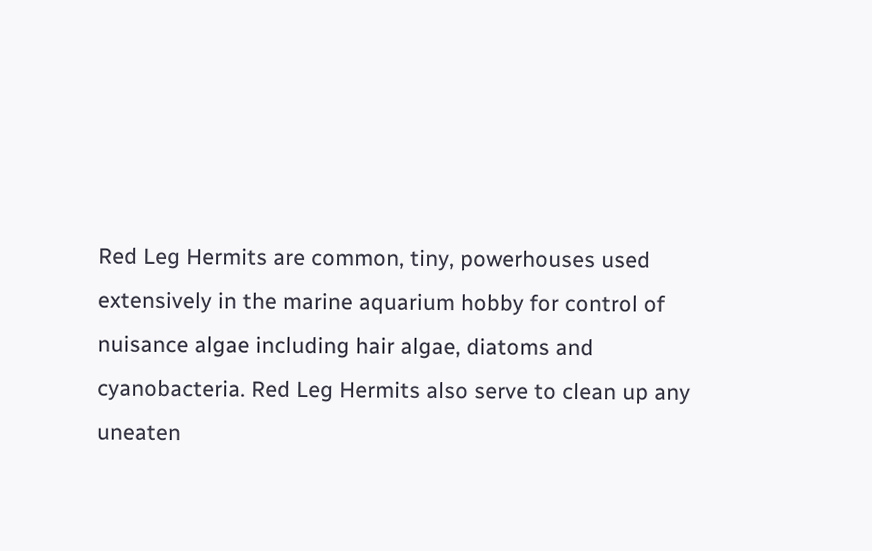Red Leg Hermits are common, tiny, powerhouses used extensively in the marine aquarium hobby for control of nuisance algae including hair algae, diatoms and cyanobacteria. Red Leg Hermits also serve to clean up any uneaten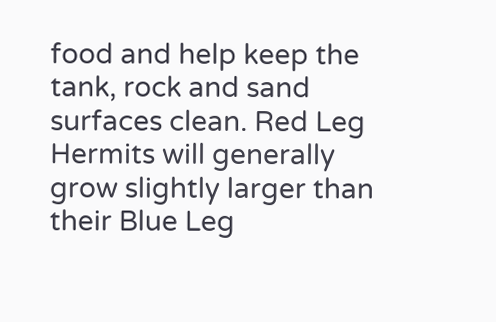food and help keep the tank, rock and sand surfaces clean. Red Leg Hermits will generally grow slightly larger than their Blue Leg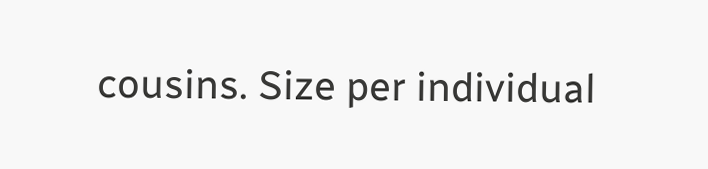cousins. Size per individual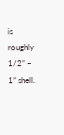is roughly 1/2” – 1” shell.